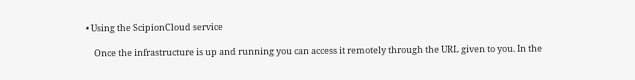• Using the ScipionCloud service

    Once the infrastructure is up and running you can access it remotely through the URL given to you. In the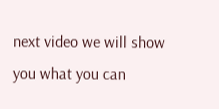next video we will show you what you can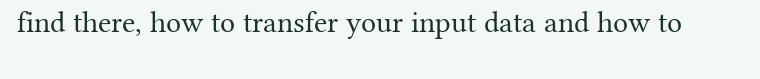find there, how to transfer your input data and how to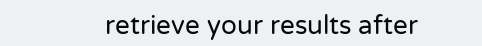retrieve your results after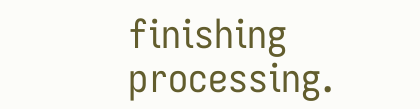finishing processing.